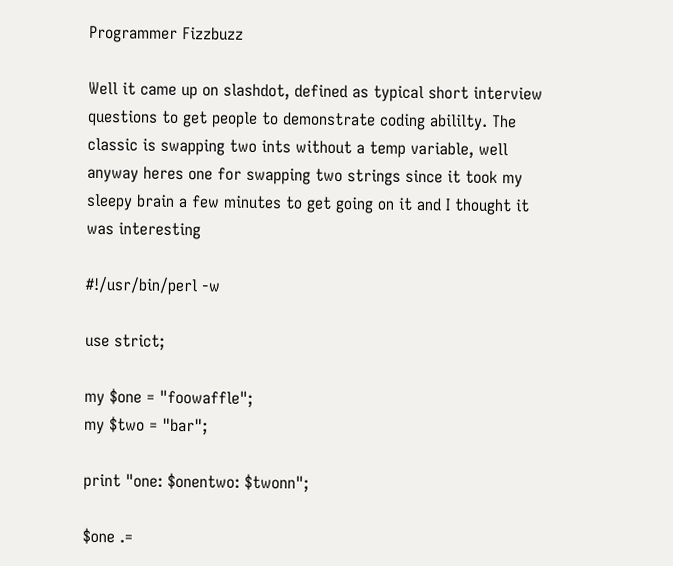Programmer Fizzbuzz

Well it came up on slashdot, defined as typical short interview questions to get people to demonstrate coding abililty. The classic is swapping two ints without a temp variable, well anyway heres one for swapping two strings since it took my sleepy brain a few minutes to get going on it and I thought it was interesting

#!/usr/bin/perl -w

use strict;

my $one = "foowaffle";
my $two = "bar";

print "one: $onentwo: $twonn";

$one .=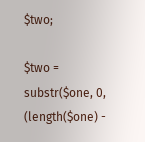$two;

$two = substr($one, 0, (length($one) -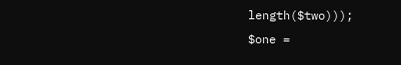length($two)));
$one =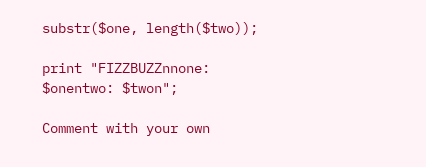substr($one, length($two));

print "FIZZBUZZnnone: $onentwo: $twon";

Comment with your own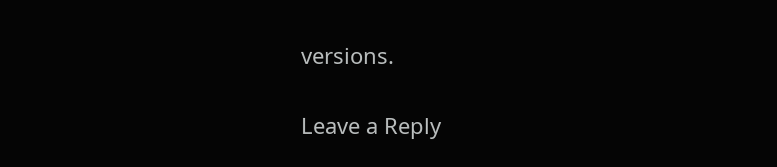versions.

Leave a Reply